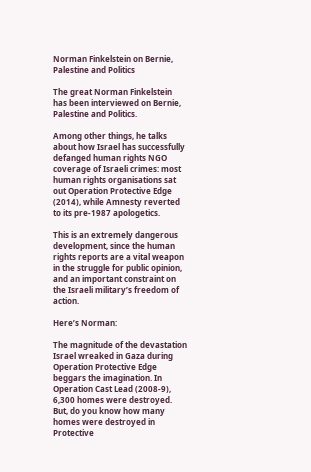Norman Finkelstein on Bernie, Palestine and Politics

The great Norman Finkelstein has been interviewed on Bernie, Palestine and Politics.

Among other things, he talks about how Israel has successfully defanged human rights NGO coverage of Israeli crimes: most human rights organisations sat out Operation Protective Edge (2014), while Amnesty reverted to its pre-1987 apologetics.

This is an extremely dangerous development, since the human rights reports are a vital weapon in the struggle for public opinion, and an important constraint on the Israeli military’s freedom of action.

Here’s Norman:

The magnitude of the devastation Israel wreaked in Gaza during Operation Protective Edge beggars the imagination. In Operation Cast Lead (2008-9), 6,300 homes were destroyed. But, do you know how many homes were destroyed in Protective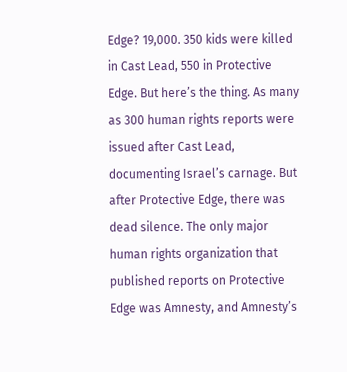Edge? 19,000. 350 kids were killed in Cast Lead, 550 in Protective Edge. But here’s the thing. As many as 300 human rights reports were issued after Cast Lead, documenting Israel’s carnage. But after Protective Edge, there was dead silence. The only major human rights organization that published reports on Protective Edge was Amnesty, and Amnesty’s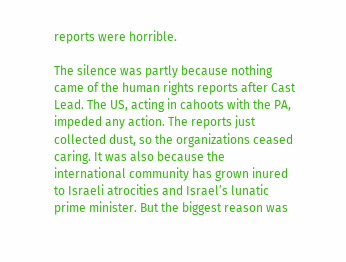reports were horrible.

The silence was partly because nothing came of the human rights reports after Cast Lead. The US, acting in cahoots with the PA, impeded any action. The reports just collected dust, so the organizations ceased caring. It was also because the international community has grown inured to Israeli atrocities and Israel’s lunatic prime minister. But the biggest reason was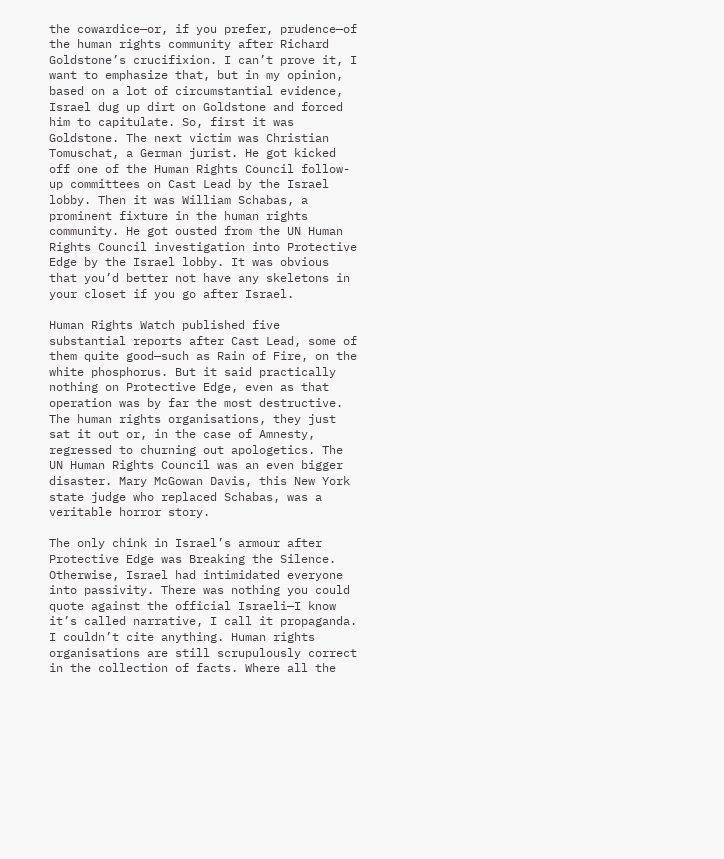the cowardice—or, if you prefer, prudence—of the human rights community after Richard Goldstone’s crucifixion. I can’t prove it, I want to emphasize that, but in my opinion, based on a lot of circumstantial evidence, Israel dug up dirt on Goldstone and forced him to capitulate. So, first it was Goldstone. The next victim was Christian Tomuschat, a German jurist. He got kicked off one of the Human Rights Council follow-up committees on Cast Lead by the Israel lobby. Then it was William Schabas, a prominent fixture in the human rights community. He got ousted from the UN Human Rights Council investigation into Protective Edge by the Israel lobby. It was obvious that you’d better not have any skeletons in your closet if you go after Israel.

Human Rights Watch published five substantial reports after Cast Lead, some of them quite good—such as Rain of Fire, on the white phosphorus. But it said practically nothing on Protective Edge, even as that operation was by far the most destructive. The human rights organisations, they just sat it out or, in the case of Amnesty, regressed to churning out apologetics. The UN Human Rights Council was an even bigger disaster. Mary McGowan Davis, this New York state judge who replaced Schabas, was a veritable horror story.

The only chink in Israel’s armour after Protective Edge was Breaking the Silence. Otherwise, Israel had intimidated everyone into passivity. There was nothing you could quote against the official Israeli—I know it’s called narrative, I call it propaganda. I couldn’t cite anything. Human rights organisations are still scrupulously correct in the collection of facts. Where all the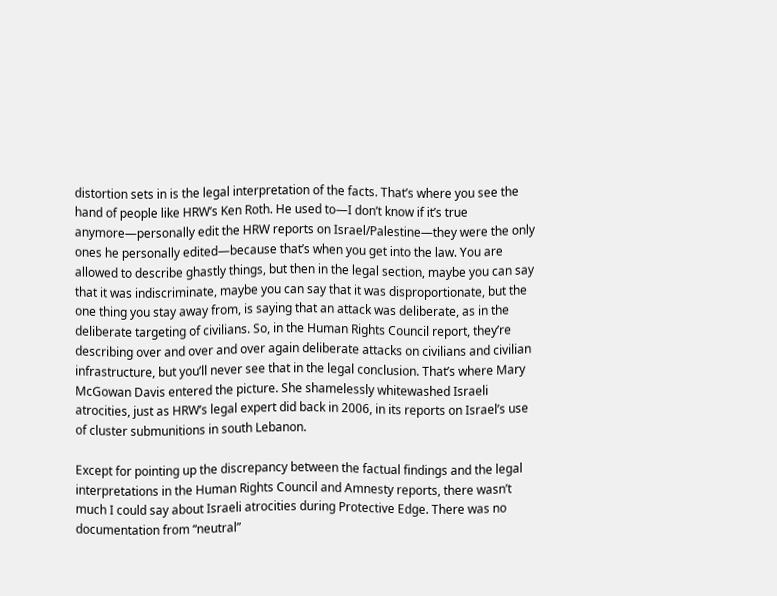distortion sets in is the legal interpretation of the facts. That’s where you see the hand of people like HRW’s Ken Roth. He used to—I don’t know if it’s true anymore—personally edit the HRW reports on Israel/Palestine—they were the only ones he personally edited—because that’s when you get into the law. You are allowed to describe ghastly things, but then in the legal section, maybe you can say that it was indiscriminate, maybe you can say that it was disproportionate, but the one thing you stay away from, is saying that an attack was deliberate, as in the deliberate targeting of civilians. So, in the Human Rights Council report, they’re describing over and over and over again deliberate attacks on civilians and civilian infrastructure, but you’ll never see that in the legal conclusion. That’s where Mary McGowan Davis entered the picture. She shamelessly whitewashed Israeli atrocities, just as HRW’s legal expert did back in 2006, in its reports on Israel’s use of cluster submunitions in south Lebanon.

Except for pointing up the discrepancy between the factual findings and the legal interpretations in the Human Rights Council and Amnesty reports, there wasn’t much I could say about Israeli atrocities during Protective Edge. There was no documentation from “neutral”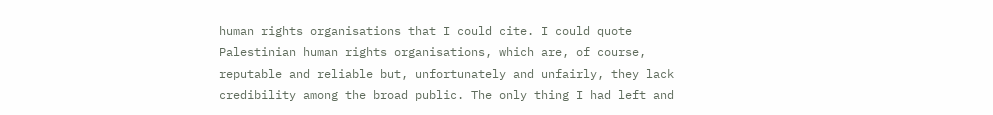human rights organisations that I could cite. I could quote Palestinian human rights organisations, which are, of course, reputable and reliable but, unfortunately and unfairly, they lack credibility among the broad public. The only thing I had left and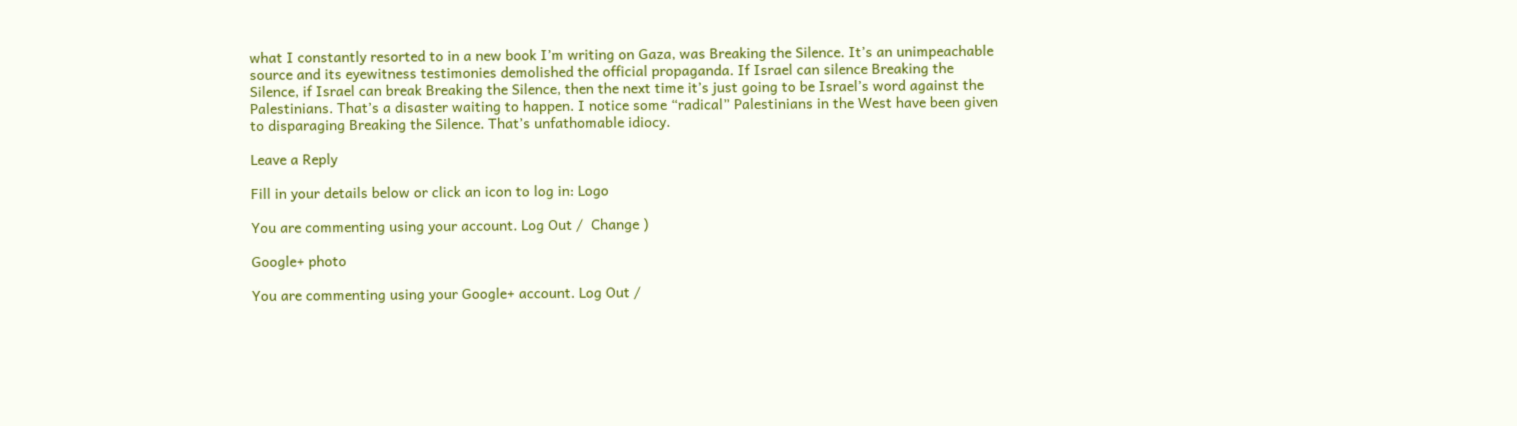what I constantly resorted to in a new book I’m writing on Gaza, was Breaking the Silence. It’s an unimpeachable source and its eyewitness testimonies demolished the official propaganda. If Israel can silence Breaking the Silence, if Israel can break Breaking the Silence, then the next time it’s just going to be Israel’s word against the Palestinians. That’s a disaster waiting to happen. I notice some “radical” Palestinians in the West have been given to disparaging Breaking the Silence. That’s unfathomable idiocy.

Leave a Reply

Fill in your details below or click an icon to log in: Logo

You are commenting using your account. Log Out /  Change )

Google+ photo

You are commenting using your Google+ account. Log Out /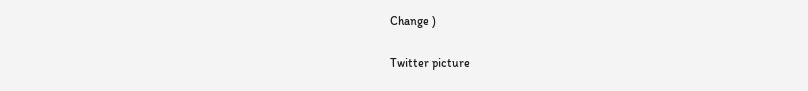Change )

Twitter picture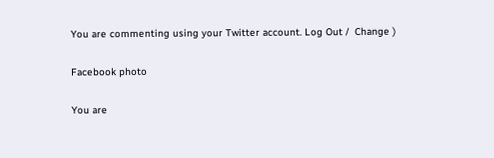You are commenting using your Twitter account. Log Out /  Change )

Facebook photo

You are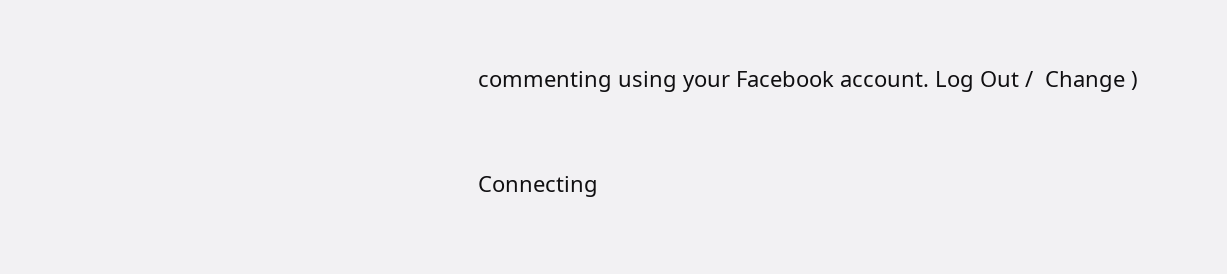commenting using your Facebook account. Log Out /  Change )


Connecting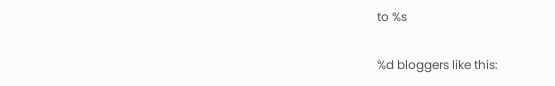to %s

%d bloggers like this: